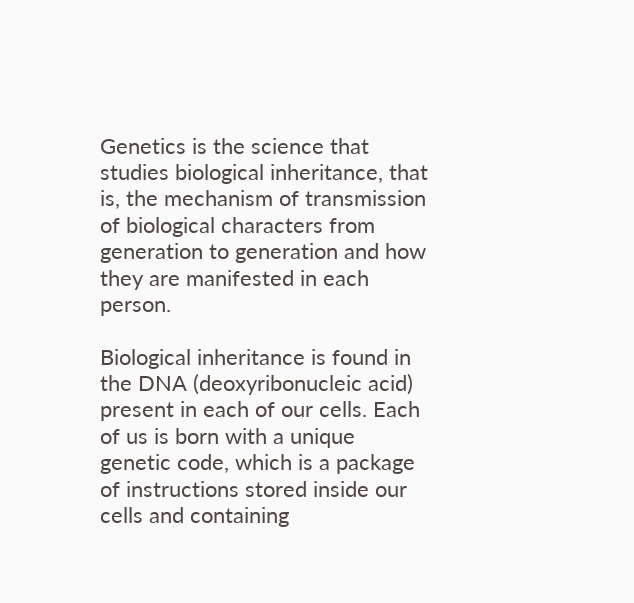Genetics is the science that studies biological inheritance, that is, the mechanism of transmission of biological characters from generation to generation and how they are manifested in each person.

Biological inheritance is found in the DNA (deoxyribonucleic acid) present in each of our cells. Each of us is born with a unique genetic code, which is a package of instructions stored inside our cells and containing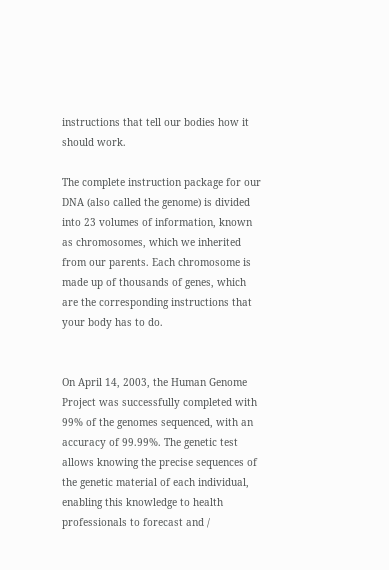instructions that tell our bodies how it should work.

The complete instruction package for our DNA (also called the genome) is divided into 23 volumes of information, known as chromosomes, which we inherited from our parents. Each chromosome is made up of thousands of genes, which are the corresponding instructions that your body has to do.


On April 14, 2003, the Human Genome Project was successfully completed with 99% of the genomes sequenced, with an accuracy of 99.99%. The genetic test allows knowing the precise sequences of the genetic material of each individual, enabling this knowledge to health professionals to forecast and /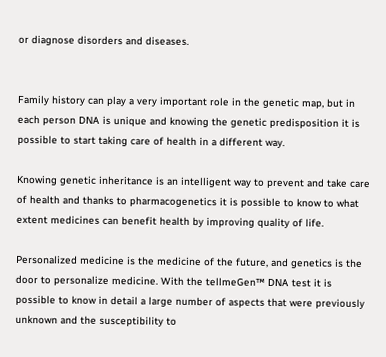or diagnose disorders and diseases.


Family history can play a very important role in the genetic map, but in each person DNA is unique and knowing the genetic predisposition it is possible to start taking care of health in a different way.

Knowing genetic inheritance is an intelligent way to prevent and take care of health and thanks to pharmacogenetics it is possible to know to what extent medicines can benefit health by improving quality of life.

Personalized medicine is the medicine of the future, and genetics is the door to personalize medicine. With the tellmeGen™ DNA test it is possible to know in detail a large number of aspects that were previously unknown and the susceptibility to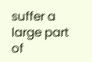suffer a large part of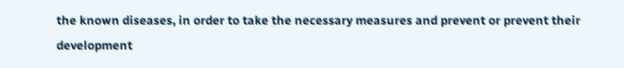the known diseases, in order to take the necessary measures and prevent or prevent their development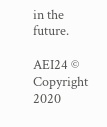in the future.

AEI24 © Copyright 2020